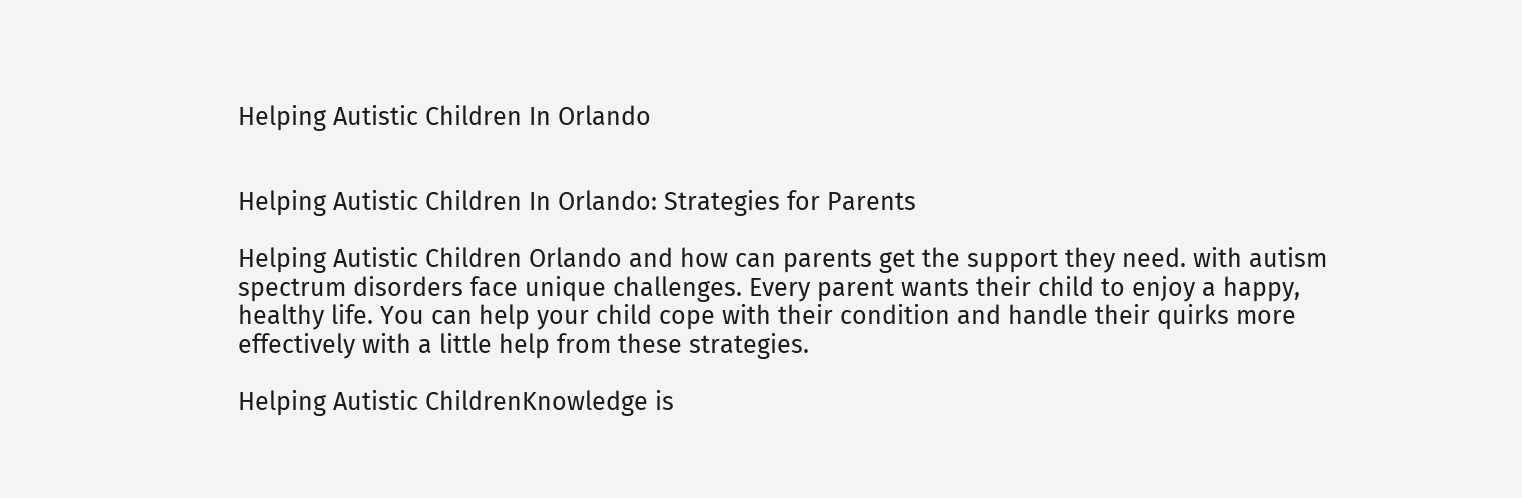Helping Autistic Children In Orlando


Helping Autistic Children In Orlando: Strategies for Parents

Helping Autistic Children Orlando and how can parents get the support they need. with autism spectrum disorders face unique challenges. Every parent wants their child to enjoy a happy, healthy life. You can help your child cope with their condition and handle their quirks more effectively with a little help from these strategies.

Helping Autistic ChildrenKnowledge is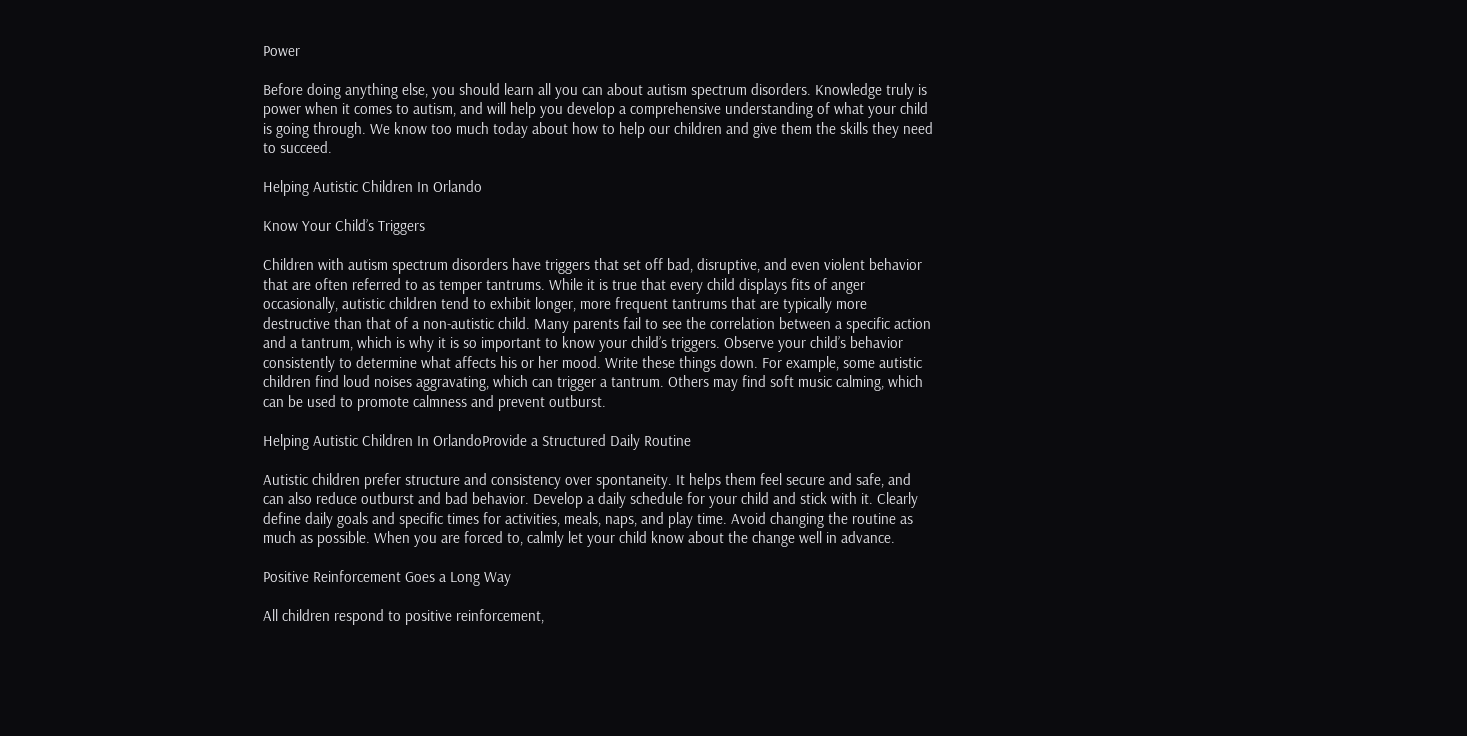Power

Before doing anything else, you should learn all you can about autism spectrum disorders. Knowledge truly is power when it comes to autism, and will help you develop a comprehensive understanding of what your child is going through. We know too much today about how to help our children and give them the skills they need to succeed.

Helping Autistic Children In Orlando

Know Your Child’s Triggers

Children with autism spectrum disorders have triggers that set off bad, disruptive, and even violent behavior that are often referred to as temper tantrums. While it is true that every child displays fits of anger occasionally, autistic children tend to exhibit longer, more frequent tantrums that are typically more destructive than that of a non-autistic child. Many parents fail to see the correlation between a specific action and a tantrum, which is why it is so important to know your child’s triggers. Observe your child’s behavior consistently to determine what affects his or her mood. Write these things down. For example, some autistic children find loud noises aggravating, which can trigger a tantrum. Others may find soft music calming, which can be used to promote calmness and prevent outburst.

Helping Autistic Children In OrlandoProvide a Structured Daily Routine

Autistic children prefer structure and consistency over spontaneity. It helps them feel secure and safe, and can also reduce outburst and bad behavior. Develop a daily schedule for your child and stick with it. Clearly define daily goals and specific times for activities, meals, naps, and play time. Avoid changing the routine as much as possible. When you are forced to, calmly let your child know about the change well in advance.

Positive Reinforcement Goes a Long Way

All children respond to positive reinforcement,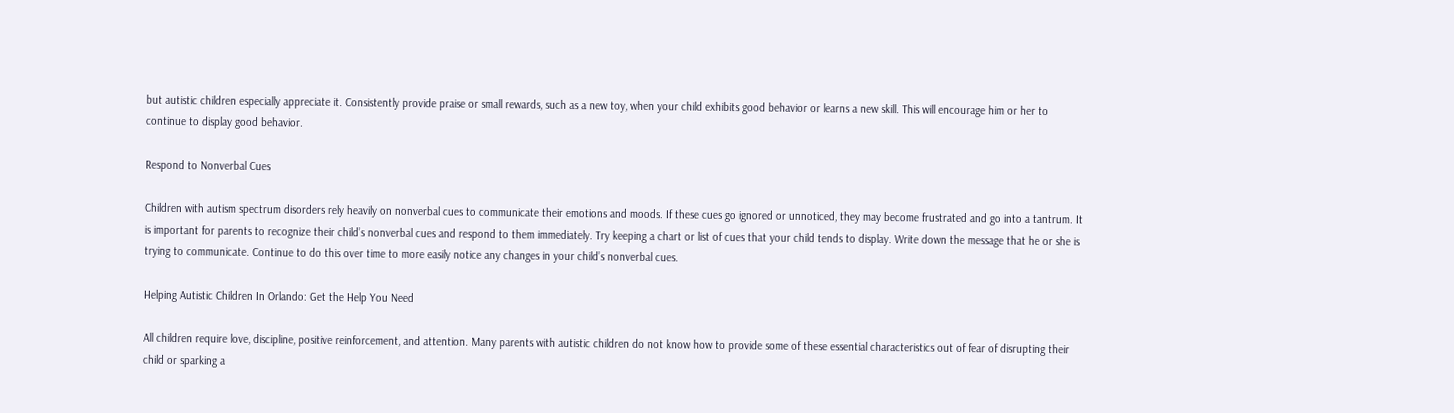but autistic children especially appreciate it. Consistently provide praise or small rewards, such as a new toy, when your child exhibits good behavior or learns a new skill. This will encourage him or her to continue to display good behavior.

Respond to Nonverbal Cues

Children with autism spectrum disorders rely heavily on nonverbal cues to communicate their emotions and moods. If these cues go ignored or unnoticed, they may become frustrated and go into a tantrum. It is important for parents to recognize their child’s nonverbal cues and respond to them immediately. Try keeping a chart or list of cues that your child tends to display. Write down the message that he or she is trying to communicate. Continue to do this over time to more easily notice any changes in your child’s nonverbal cues.

Helping Autistic Children In Orlando: Get the Help You Need

All children require love, discipline, positive reinforcement, and attention. Many parents with autistic children do not know how to provide some of these essential characteristics out of fear of disrupting their child or sparking a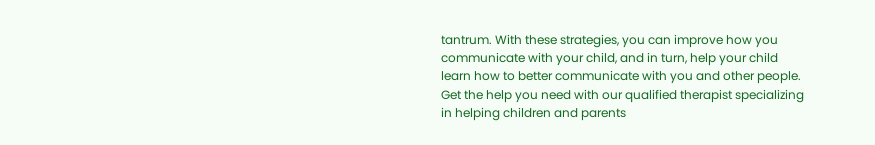tantrum. With these strategies, you can improve how you communicate with your child, and in turn, help your child learn how to better communicate with you and other people. Get the help you need with our qualified therapist specializing in helping children and parents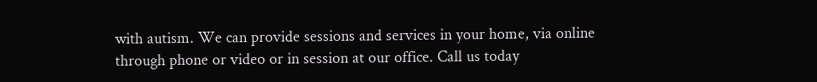with autism. We can provide sessions and services in your home, via online through phone or video or in session at our office. Call us today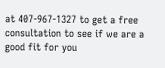at 407-967-1327 to get a free consultation to see if we are a good fit for you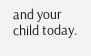and your child today.